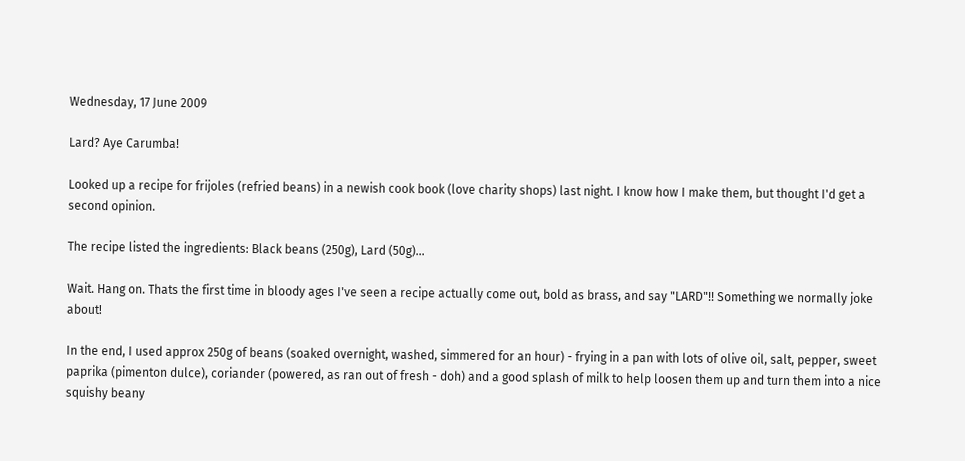Wednesday, 17 June 2009

Lard? Aye Carumba!

Looked up a recipe for frijoles (refried beans) in a newish cook book (love charity shops) last night. I know how I make them, but thought I'd get a second opinion.

The recipe listed the ingredients: Black beans (250g), Lard (50g)...

Wait. Hang on. Thats the first time in bloody ages I've seen a recipe actually come out, bold as brass, and say "LARD"!! Something we normally joke about!

In the end, I used approx 250g of beans (soaked overnight, washed, simmered for an hour) - frying in a pan with lots of olive oil, salt, pepper, sweet paprika (pimenton dulce), coriander (powered, as ran out of fresh - doh) and a good splash of milk to help loosen them up and turn them into a nice squishy beany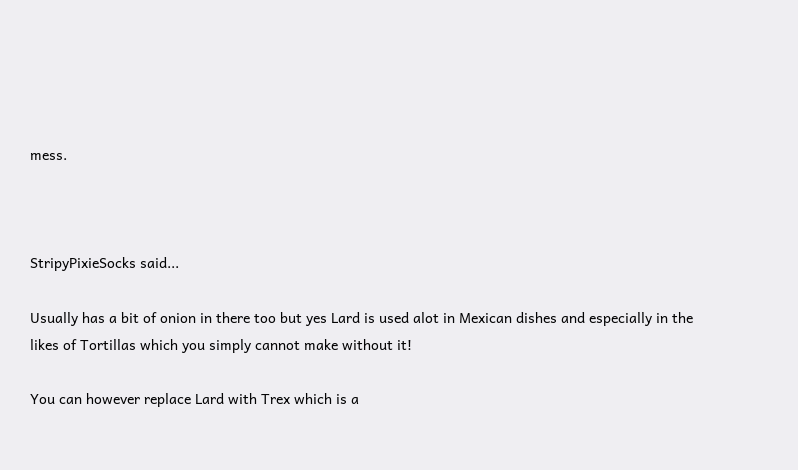mess.



StripyPixieSocks said...

Usually has a bit of onion in there too but yes Lard is used alot in Mexican dishes and especially in the likes of Tortillas which you simply cannot make without it!

You can however replace Lard with Trex which is a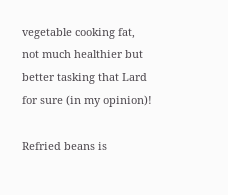vegetable cooking fat, not much healthier but better tasking that Lard for sure (in my opinion)!

Refried beans is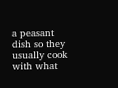a peasant dish so they usually cook with what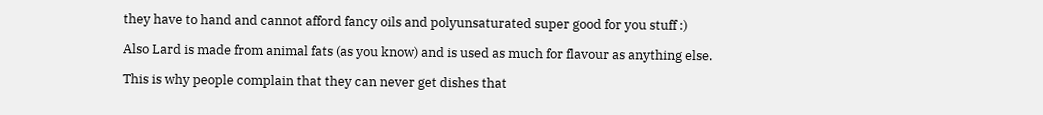they have to hand and cannot afford fancy oils and polyunsaturated super good for you stuff :)

Also Lard is made from animal fats (as you know) and is used as much for flavour as anything else.

This is why people complain that they can never get dishes that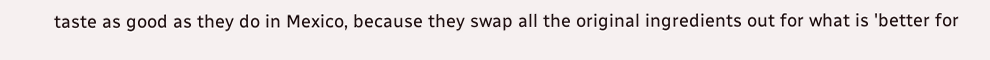taste as good as they do in Mexico, because they swap all the original ingredients out for what is 'better for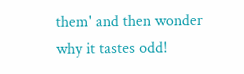them' and then wonder why it tastes odd!